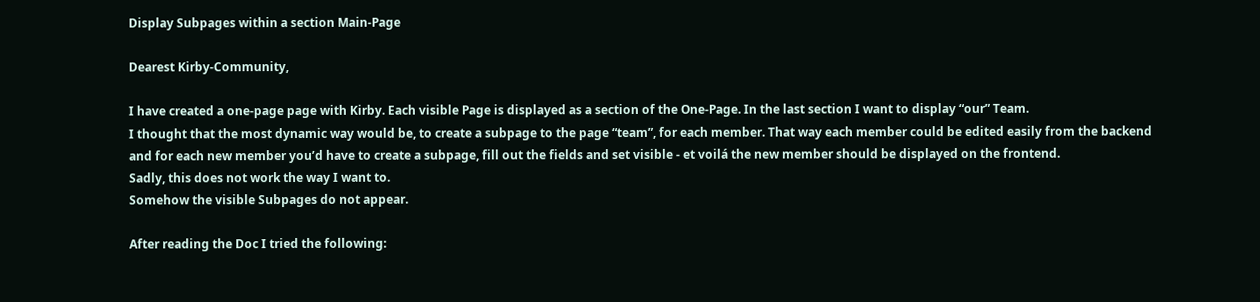Display Subpages within a section Main-Page

Dearest Kirby-Community,

I have created a one-page page with Kirby. Each visible Page is displayed as a section of the One-Page. In the last section I want to display “our” Team.
I thought that the most dynamic way would be, to create a subpage to the page “team”, for each member. That way each member could be edited easily from the backend and for each new member you’d have to create a subpage, fill out the fields and set visible - et voilá the new member should be displayed on the frontend.
Sadly, this does not work the way I want to.
Somehow the visible Subpages do not appear.

After reading the Doc I tried the following: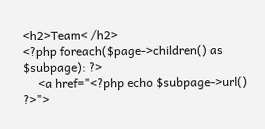<h2>Team< /h2>
<?php foreach($page->children() as $subpage): ?>
     <a href="<?php echo $subpage->url() ?>">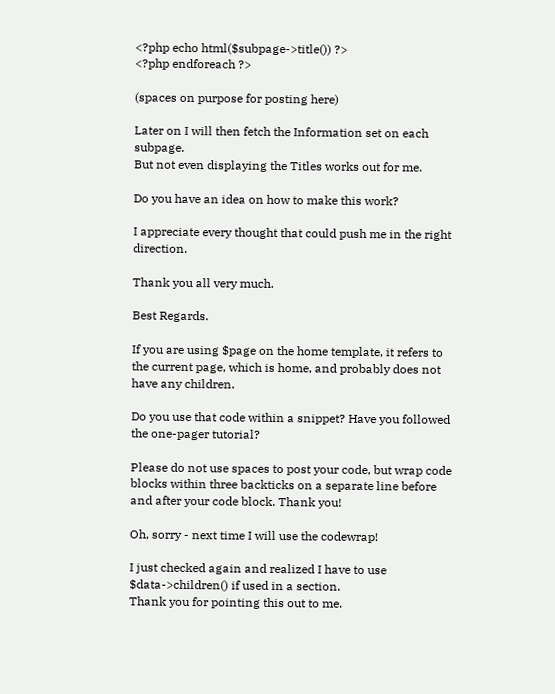<?php echo html($subpage->title()) ?>
<?php endforeach ?>

(spaces on purpose for posting here)

Later on I will then fetch the Information set on each subpage.
But not even displaying the Titles works out for me.

Do you have an idea on how to make this work?

I appreciate every thought that could push me in the right direction.

Thank you all very much.

Best Regards.

If you are using $page on the home template, it refers to the current page, which is home, and probably does not have any children.

Do you use that code within a snippet? Have you followed the one-pager tutorial?

Please do not use spaces to post your code, but wrap code blocks within three backticks on a separate line before and after your code block. Thank you!

Oh, sorry - next time I will use the codewrap!

I just checked again and realized I have to use $data->children() if used in a section.
Thank you for pointing this out to me.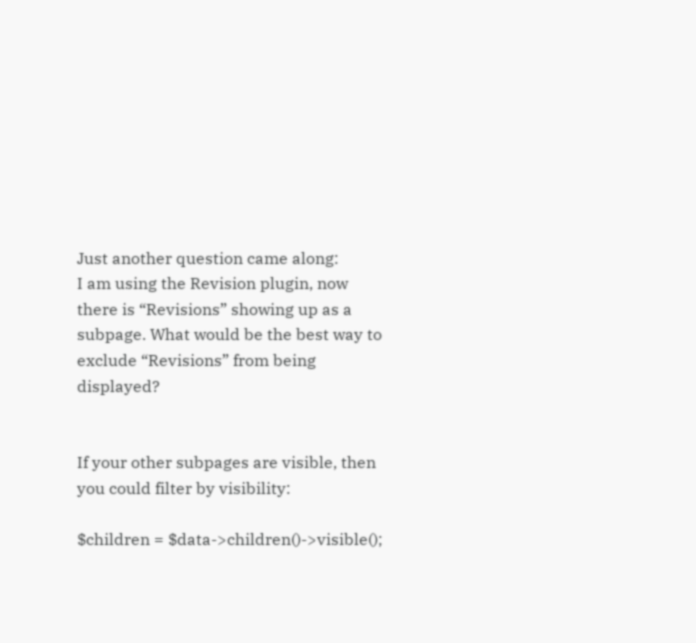Just another question came along:
I am using the Revision plugin, now there is “Revisions” showing up as a subpage. What would be the best way to exclude “Revisions” from being displayed?


If your other subpages are visible, then you could filter by visibility:

$children = $data->children()->visible();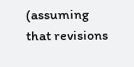(assuming that revisions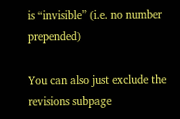is “invisible” (i.e. no number prepended)

You can also just exclude the revisions subpage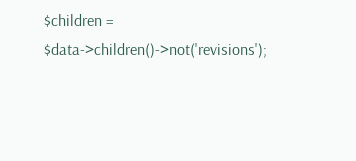$children = $data->children()->not('revisions');